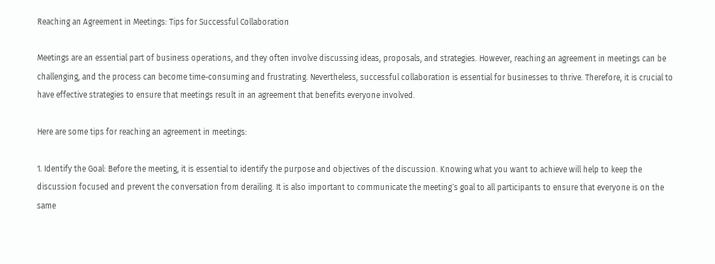Reaching an Agreement in Meetings: Tips for Successful Collaboration

Meetings are an essential part of business operations, and they often involve discussing ideas, proposals, and strategies. However, reaching an agreement in meetings can be challenging, and the process can become time-consuming and frustrating. Nevertheless, successful collaboration is essential for businesses to thrive. Therefore, it is crucial to have effective strategies to ensure that meetings result in an agreement that benefits everyone involved.

Here are some tips for reaching an agreement in meetings:

1. Identify the Goal: Before the meeting, it is essential to identify the purpose and objectives of the discussion. Knowing what you want to achieve will help to keep the discussion focused and prevent the conversation from derailing. It is also important to communicate the meeting`s goal to all participants to ensure that everyone is on the same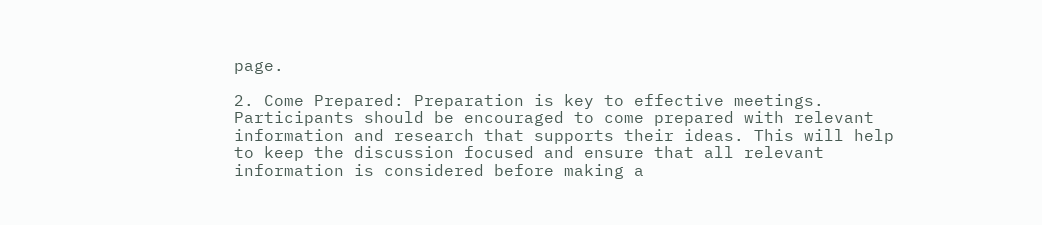page.

2. Come Prepared: Preparation is key to effective meetings. Participants should be encouraged to come prepared with relevant information and research that supports their ideas. This will help to keep the discussion focused and ensure that all relevant information is considered before making a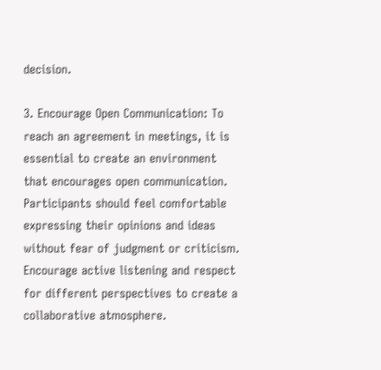decision.

3. Encourage Open Communication: To reach an agreement in meetings, it is essential to create an environment that encourages open communication. Participants should feel comfortable expressing their opinions and ideas without fear of judgment or criticism. Encourage active listening and respect for different perspectives to create a collaborative atmosphere.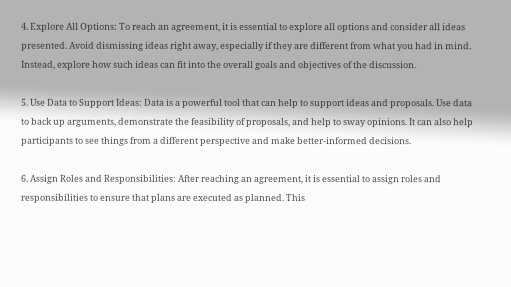4. Explore All Options: To reach an agreement, it is essential to explore all options and consider all ideas presented. Avoid dismissing ideas right away, especially if they are different from what you had in mind. Instead, explore how such ideas can fit into the overall goals and objectives of the discussion.

5. Use Data to Support Ideas: Data is a powerful tool that can help to support ideas and proposals. Use data to back up arguments, demonstrate the feasibility of proposals, and help to sway opinions. It can also help participants to see things from a different perspective and make better-informed decisions.

6. Assign Roles and Responsibilities: After reaching an agreement, it is essential to assign roles and responsibilities to ensure that plans are executed as planned. This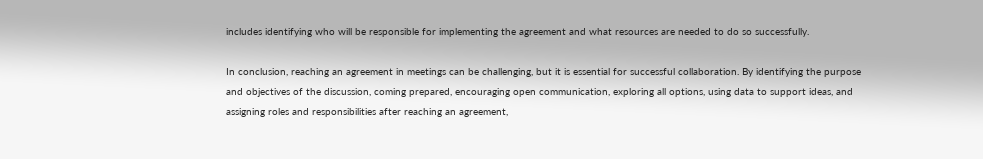includes identifying who will be responsible for implementing the agreement and what resources are needed to do so successfully.

In conclusion, reaching an agreement in meetings can be challenging, but it is essential for successful collaboration. By identifying the purpose and objectives of the discussion, coming prepared, encouraging open communication, exploring all options, using data to support ideas, and assigning roles and responsibilities after reaching an agreement,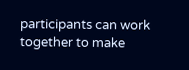participants can work together to make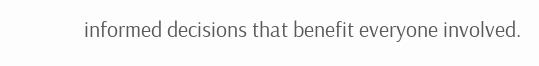informed decisions that benefit everyone involved.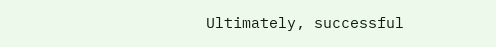Ultimately, successful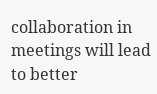collaboration in meetings will lead to better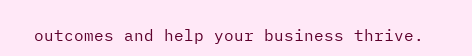outcomes and help your business thrive.